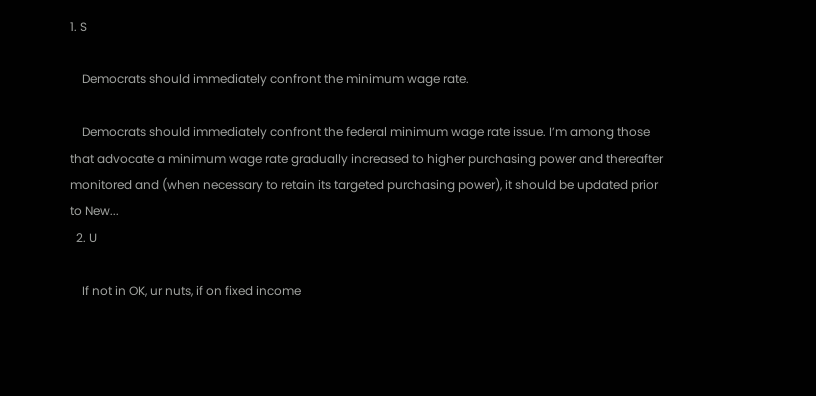1. S

    Democrats should immediately confront the minimum wage rate.

    Democrats should immediately confront the federal minimum wage rate issue. I’m among those that advocate a minimum wage rate gradually increased to higher purchasing power and thereafter monitored and (when necessary to retain its targeted purchasing power), it should be updated prior to New...
  2. U

    If not in OK, ur nuts, if on fixed income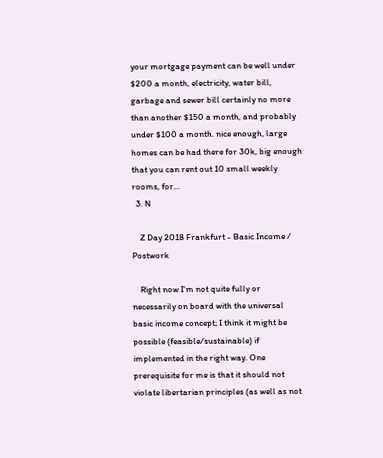your mortgage payment can be well under $200 a month, electricity, water bill, garbage and sewer bill certainly no more than another $150 a month, and probably under $100 a month. nice enough, large homes can be had there for 30k, big enough that you can rent out 10 small weekly rooms, for...
  3. N

    Z Day 2018 Frankfurt - Basic Income / Postwork

    Right now I'm not quite fully or necessarily on board with the universal basic income concept; I think it might be possible (feasible/sustainable) if implemented in the right way. One prerequisite for me is that it should not violate libertarian principles (as well as not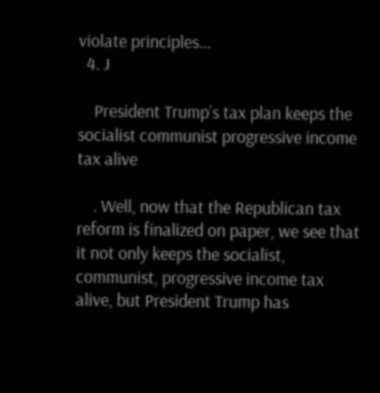violate principles...
  4. J

    President Trump’s tax plan keeps the socialist communist progressive income tax alive

    . Well, now that the Republican tax reform is finalized on paper, we see that it not only keeps the socialist, communist, progressive income tax alive, but President Trump has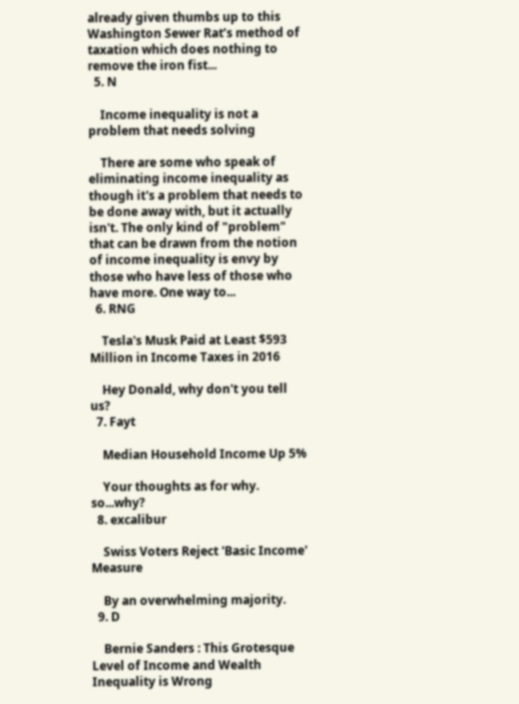already given thumbs up to this Washington Sewer Rat’s method of taxation which does nothing to remove the iron fist...
  5. N

    Income inequality is not a problem that needs solving

    There are some who speak of eliminating income inequality as though it's a problem that needs to be done away with, but it actually isn't. The only kind of "problem" that can be drawn from the notion of income inequality is envy by those who have less of those who have more. One way to...
  6. RNG

    Tesla's Musk Paid at Least $593 Million in Income Taxes in 2016

    Hey Donald, why don't you tell us?
  7. Fayt

    Median Household Income Up 5%

    Your thoughts as for why. so...why?
  8. excalibur

    Swiss Voters Reject 'Basic Income' Measure

    By an overwhelming majority.
  9. D

    Bernie Sanders : This Grotesque Level of Income and Wealth Inequality is Wrong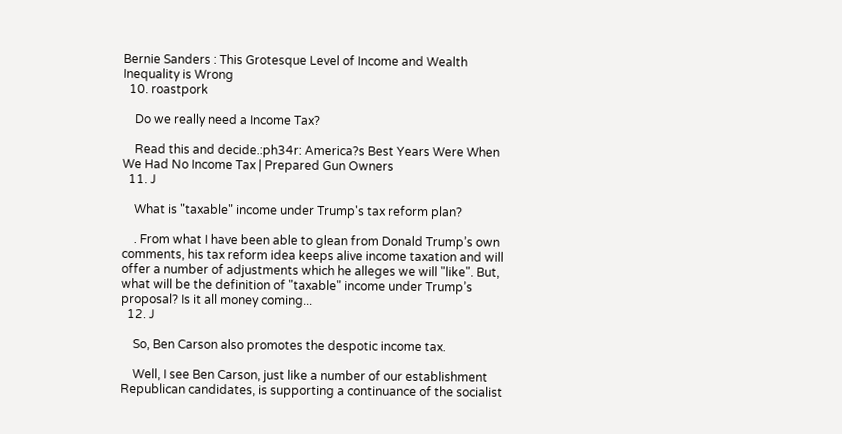Bernie Sanders : This Grotesque Level of Income and Wealth Inequality is Wrong
  10. roastpork

    Do we really need a Income Tax?

    Read this and decide.:ph34r: America?s Best Years Were When We Had No Income Tax | Prepared Gun Owners
  11. J

    What is "taxable" income under Trump's tax reform plan?

    . From what I have been able to glean from Donald Trump’s own comments, his tax reform idea keeps alive income taxation and will offer a number of adjustments which he alleges we will "like". But, what will be the definition of "taxable" income under Trump’s proposal? Is it all money coming...
  12. J

    So, Ben Carson also promotes the despotic income tax.

    Well, I see Ben Carson, just like a number of our establishment Republican candidates, is supporting a continuance of the socialist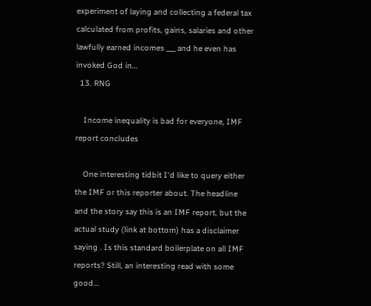experiment of laying and collecting a federal tax calculated from profits, gains, salaries and other lawfully earned incomes ___ and he even has invoked God in...
  13. RNG

    Income inequality is bad for everyone, IMF report concludes

    One interesting tidbit I'd like to query either the IMF or this reporter about. The headline and the story say this is an IMF report, but the actual study (link at bottom) has a disclaimer saying . Is this standard boilerplate on all IMF reports? Still, an interesting read with some good...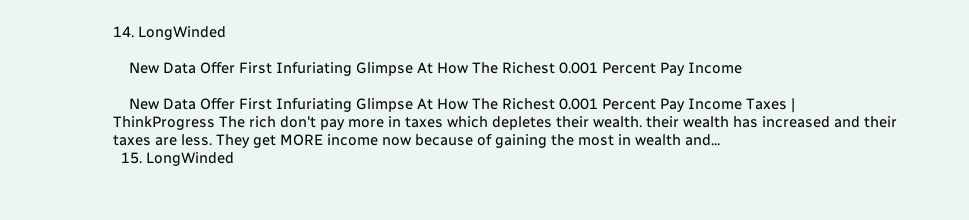14. LongWinded

    New Data Offer First Infuriating Glimpse At How The Richest 0.001 Percent Pay Income

    New Data Offer First Infuriating Glimpse At How The Richest 0.001 Percent Pay Income Taxes | ThinkProgress The rich don't pay more in taxes which depletes their wealth. their wealth has increased and their taxes are less. They get MORE income now because of gaining the most in wealth and...
  15. LongWinded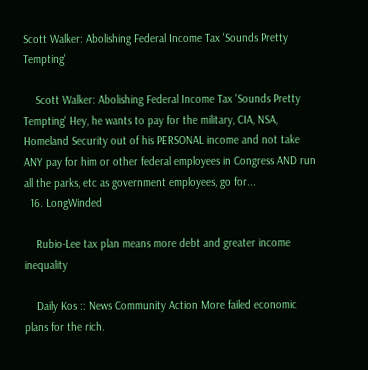Scott Walker: Abolishing Federal Income Tax 'Sounds Pretty Tempting'

    Scott Walker: Abolishing Federal Income Tax 'Sounds Pretty Tempting' Hey, he wants to pay for the military, CIA, NSA, Homeland Security out of his PERSONAL income and not take ANY pay for him or other federal employees in Congress AND run all the parks, etc as government employees, go for...
  16. LongWinded

    Rubio-Lee tax plan means more debt and greater income inequality

    Daily Kos :: News Community Action More failed economic plans for the rich.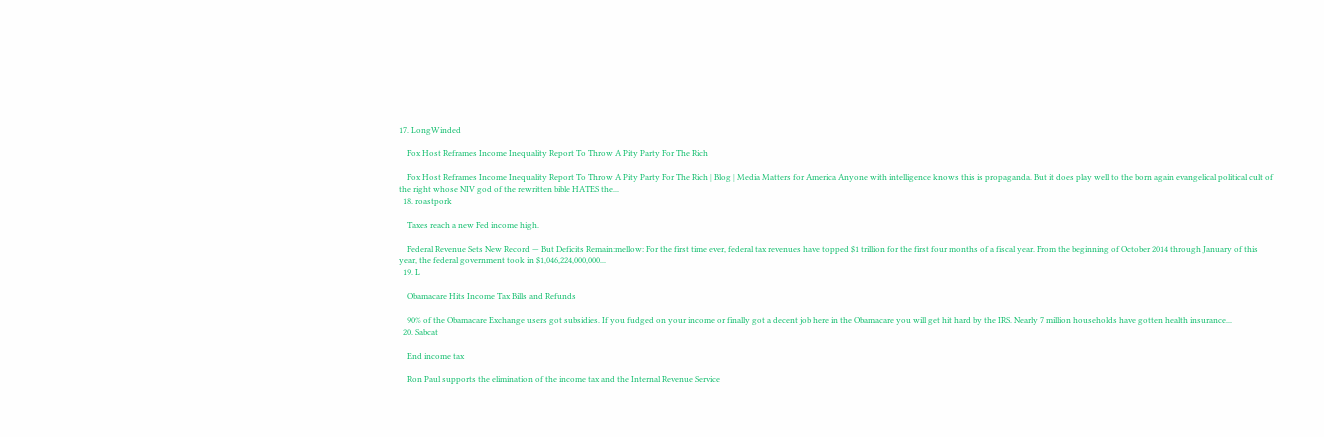17. LongWinded

    Fox Host Reframes Income Inequality Report To Throw A Pity Party For The Rich

    Fox Host Reframes Income Inequality Report To Throw A Pity Party For The Rich | Blog | Media Matters for America Anyone with intelligence knows this is propaganda. But it does play well to the born again evangelical political cult of the right whose NIV god of the rewritten bible HATES the...
  18. roastpork

    Taxes reach a new Fed income high.

    Federal Revenue Sets New Record — But Deficits Remain:mellow: For the first time ever, federal tax revenues have topped $1 trillion for the first four months of a fiscal year. From the beginning of October 2014 through January of this year, the federal government took in $1,046,224,000,000...
  19. L

    Obamacare Hits Income Tax Bills and Refunds

    90% of the Obamacare Exchange users got subsidies. If you fudged on your income or finally got a decent job here in the Obamacare you will get hit hard by the IRS. Nearly 7 million households have gotten health insurance...
  20. Sabcat

    End income tax

    Ron Paul supports the elimination of the income tax and the Internal Revenue Service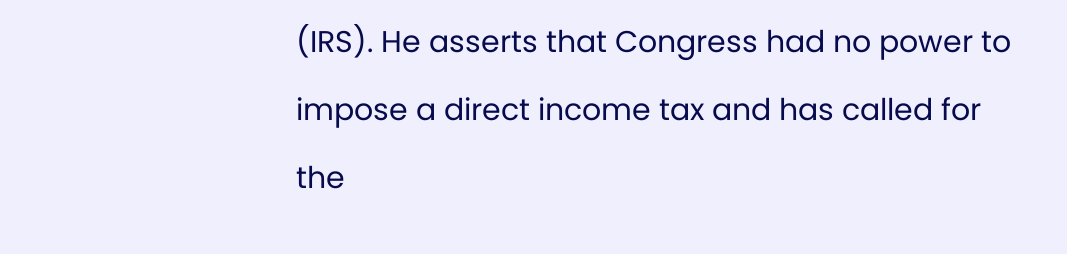(IRS). He asserts that Congress had no power to impose a direct income tax and has called for the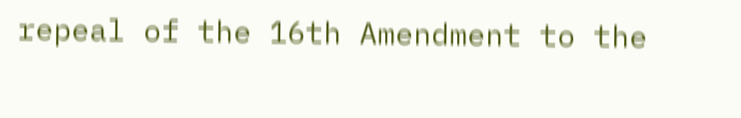repeal of the 16th Amendment to the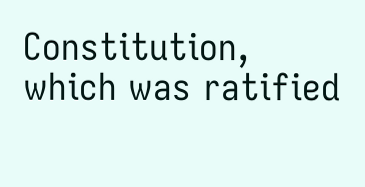Constitution, which was ratified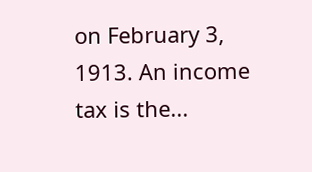on February 3, 1913. An income tax is the...